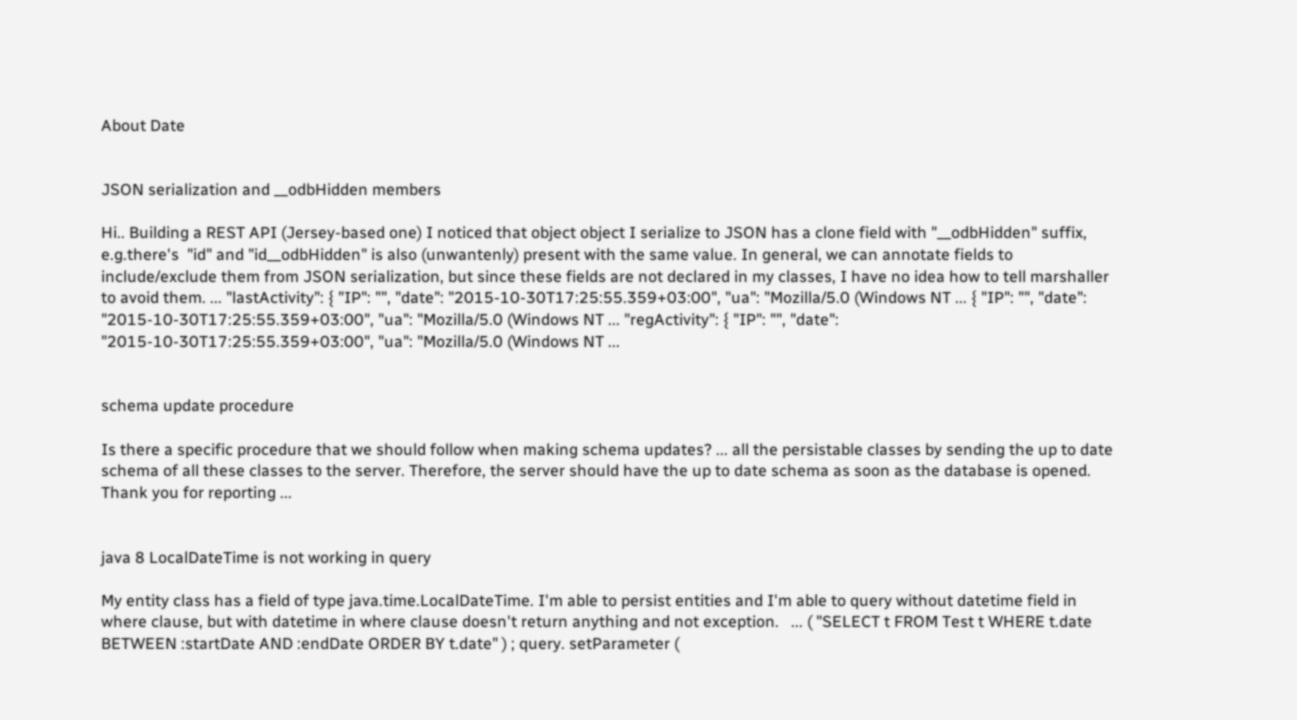About Date


JSON serialization and __odbHidden members

Hi.. Building a REST API (Jersey-based one) I noticed that object object I serialize to JSON has a clone field with "__odbHidden" suffix, e.g.there's  "id" and "id__odbHidden" is also (unwantenly) present with the same value. In general, we can annotate fields to include/exclude them from JSON serialization, but since these fields are not declared in my classes, I have no idea how to tell marshaller to avoid them. ... "lastActivity": { "IP": "", "date": "2015-10-30T17:25:55.359+03:00", "ua": "Mozilla/5.0 (Windows NT ... { "IP": "", "date": "2015-10-30T17:25:55.359+03:00", "ua": "Mozilla/5.0 (Windows NT ... "regActivity": { "IP": "", "date": "2015-10-30T17:25:55.359+03:00", "ua": "Mozilla/5.0 (Windows NT ...


schema update procedure

Is there a specific procedure that we should follow when making schema updates? ... all the persistable classes by sending the up to date schema of all these classes to the server. Therefore, the server should have the up to date schema as soon as the database is opened. Thank you for reporting ...


java 8 LocalDateTime is not working in query

My entity class has a field of type java.time.LocalDateTime. I'm able to persist entities and I'm able to query without datetime field in where clause, but with datetime in where clause doesn't return anything and not exception.   ... ( "SELECT t FROM Test t WHERE t.date BETWEEN :startDate AND :endDate ORDER BY t.date" ) ; query. setParameter (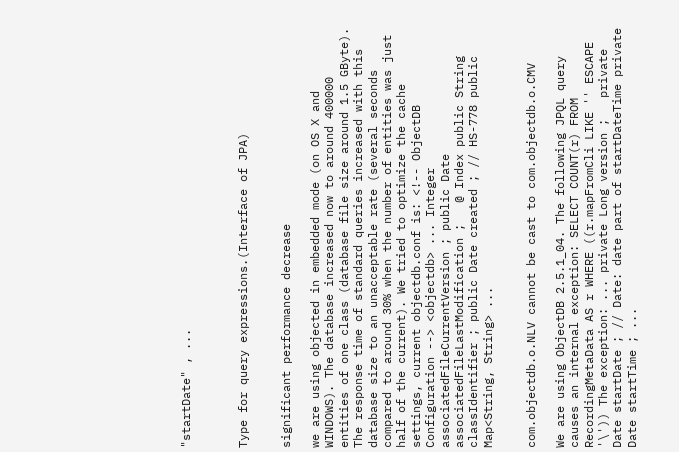"startDate" , ...



Type for query expressions.(Interface of JPA)


significant performance decrease

we are using objected in embedded mode (on OS X and WINDOWS). The database increased now to around 400000 entities of one class (database file size around 1.5 GByte). The response time of standard queries increased with this database size to an unacceptable rate (several seconds compared to around 30% when the number of entities was just half of the current). We tried to optimize the cache settings, current objectdb.conf is: <!-- ObjectDB Configuration --> <objectdb> ... Integer associatedFileCurrentVersion ; public Date associatedFileLastModification ;   @ Index public String classIdentifier ; public Date created ; // HS-778 public Map<String, String> ...


com.objectdb.o.NLV cannot be cast to com.objectdb.o.CMV

We are using ObjectDB 2.5.1_04. The following JPQL query causes an internal exception: SELECT COUNT(r) FROM RecordingMetaData AS r WHERE ((r.mapFromCli LIKE '' ESCAPE '\')) The exception: ... private Long version ;   private Date startDate ; // Date: date part of startDateTime private Date startTime ; ...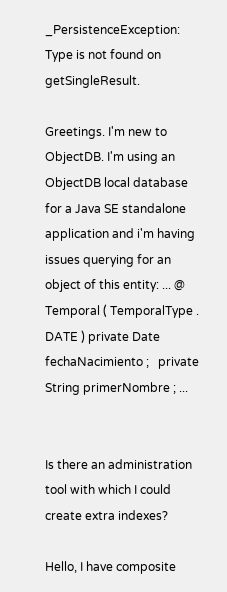_PersistenceException: Type is not found on getSingleResult.

Greetings. I'm new to ObjectDB. I'm using an ObjectDB local database for a Java SE standalone application and i'm having issues querying for an object of this entity: ... @ Temporal ( TemporalType . DATE ) private Date fechaNacimiento ;   private String primerNombre ; ...


Is there an administration tool with which I could create extra indexes?

Hello, I have composite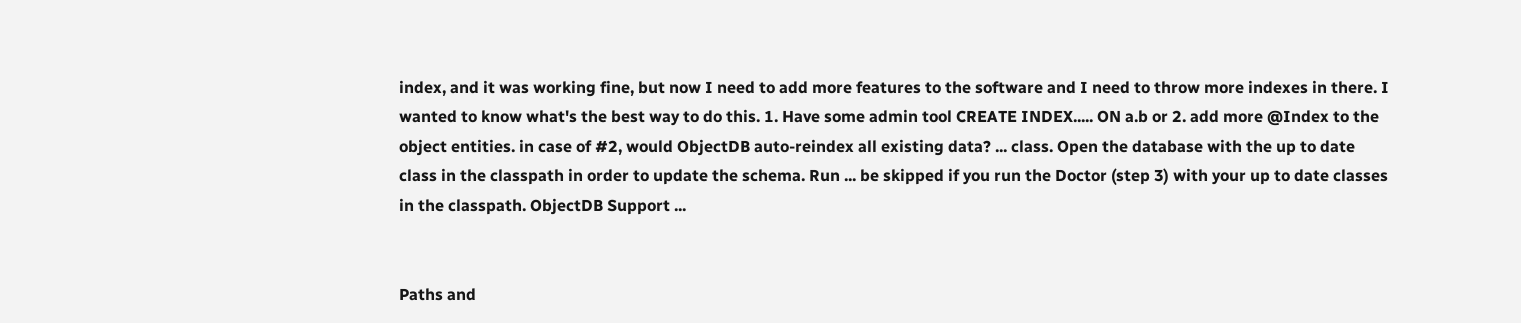index, and it was working fine, but now I need to add more features to the software and I need to throw more indexes in there. I wanted to know what's the best way to do this. 1. Have some admin tool CREATE INDEX..... ON a.b or 2. add more @Index to the object entities. in case of #2, would ObjectDB auto-reindex all existing data? ... class. Open the database with the up to date class in the classpath in order to update the schema. Run ... be skipped if you run the Doctor (step 3) with your up to date classes in the classpath. ObjectDB Support ...


Paths and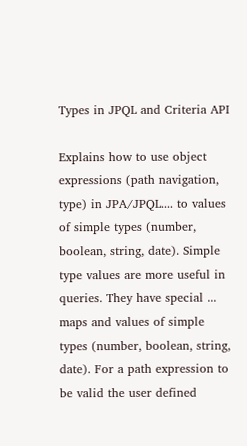Types in JPQL and Criteria API

Explains how to use object expressions (path navigation, type) in JPA/JPQL.... to values of simple types (number, boolean, string, date). Simple type values are more useful in queries. They have special ... maps and values of simple types (number, boolean, string, date). For a path expression to be valid the user defined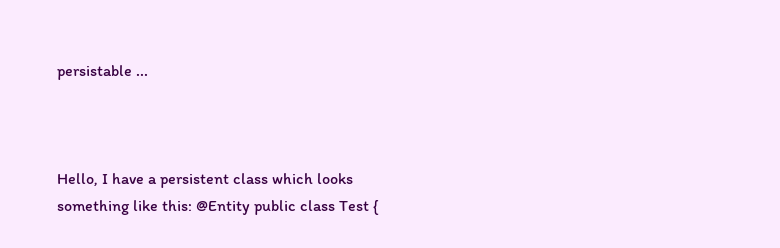persistable ...



Hello, I have a persistent class which looks something like this: @Entity public class Test {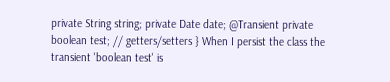private String string; private Date date; @Transient private boolean test; // getters/setters } When I persist the class the transient 'boolean test' is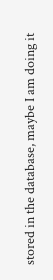stored in the database, maybe I am doing it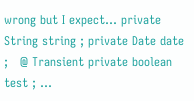wrong but I expect... private String string ; private Date date ;   @ Transient private boolean test ; ...